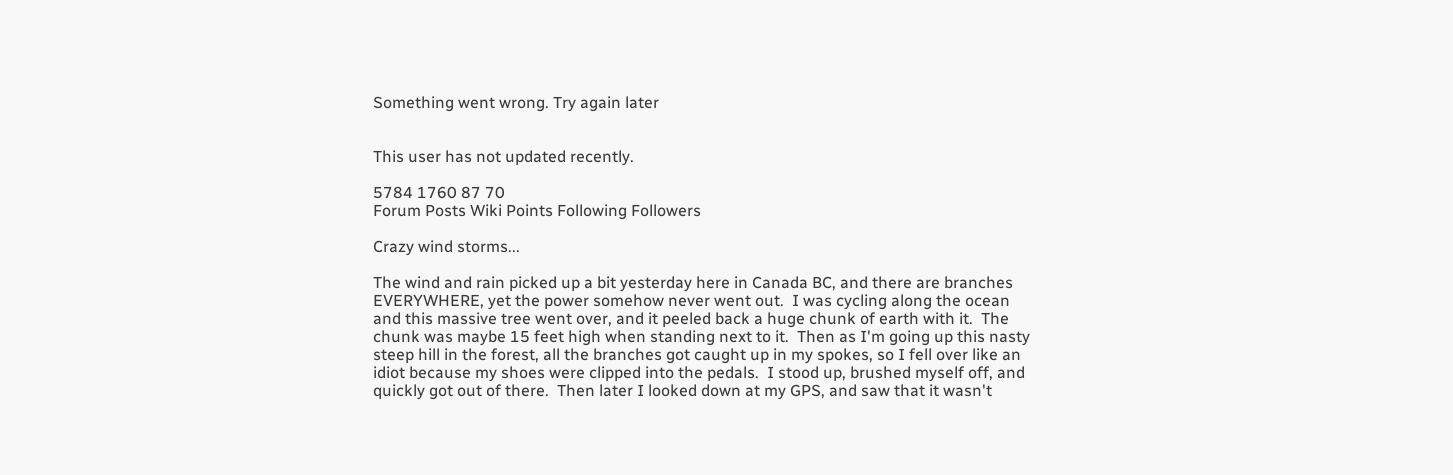Something went wrong. Try again later


This user has not updated recently.

5784 1760 87 70
Forum Posts Wiki Points Following Followers

Crazy wind storms...

The wind and rain picked up a bit yesterday here in Canada BC, and there are branches EVERYWHERE, yet the power somehow never went out.  I was cycling along the ocean and this massive tree went over, and it peeled back a huge chunk of earth with it.  The chunk was maybe 15 feet high when standing next to it.  Then as I'm going up this nasty steep hill in the forest, all the branches got caught up in my spokes, so I fell over like an idiot because my shoes were clipped into the pedals.  I stood up, brushed myself off, and quickly got out of there.  Then later I looked down at my GPS, and saw that it wasn't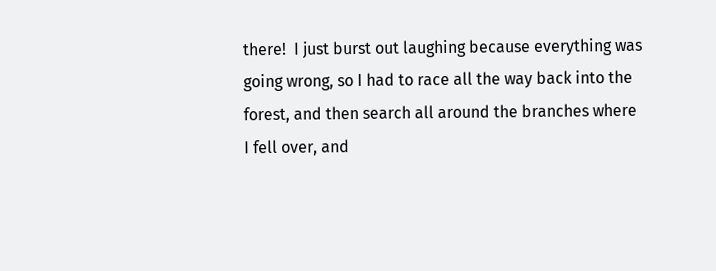there!  I just burst out laughing because everything was going wrong, so I had to race all the way back into the forest, and then search all around the branches where I fell over, and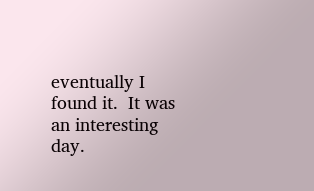eventually I found it.  It was an interesting day.